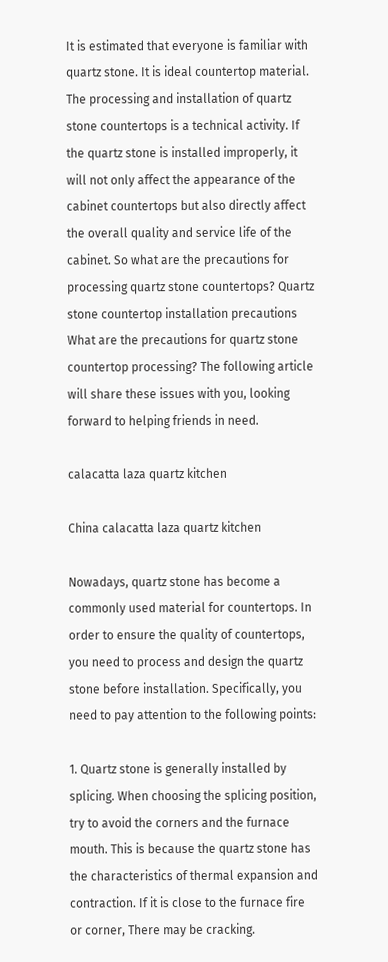It is estimated that everyone is familiar with quartz stone. It is ideal countertop material. The processing and installation of quartz stone countertops is a technical activity. If the quartz stone is installed improperly, it will not only affect the appearance of the cabinet countertops but also directly affect the overall quality and service life of the cabinet. So what are the precautions for processing quartz stone countertops? Quartz stone countertop installation precautions What are the precautions for quartz stone countertop processing? The following article will share these issues with you, looking forward to helping friends in need.

calacatta laza quartz kitchen

China calacatta laza quartz kitchen

Nowadays, quartz stone has become a commonly used material for countertops. In order to ensure the quality of countertops, you need to process and design the quartz stone before installation. Specifically, you need to pay attention to the following points:

1. Quartz stone is generally installed by splicing. When choosing the splicing position, try to avoid the corners and the furnace mouth. This is because the quartz stone has the characteristics of thermal expansion and contraction. If it is close to the furnace fire or corner, There may be cracking.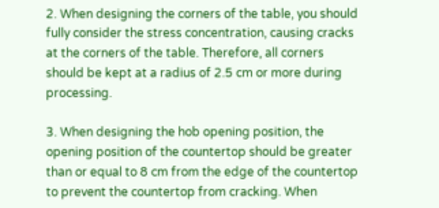2. When designing the corners of the table, you should fully consider the stress concentration, causing cracks at the corners of the table. Therefore, all corners should be kept at a radius of 2.5 cm or more during processing.

3. When designing the hob opening position, the opening position of the countertop should be greater than or equal to 8 cm from the edge of the countertop to prevent the countertop from cracking. When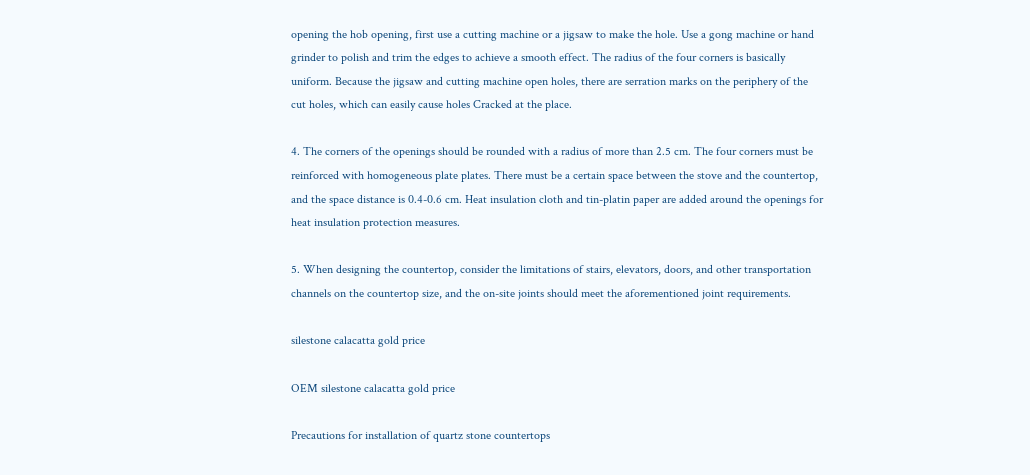opening the hob opening, first use a cutting machine or a jigsaw to make the hole. Use a gong machine or hand grinder to polish and trim the edges to achieve a smooth effect. The radius of the four corners is basically uniform. Because the jigsaw and cutting machine open holes, there are serration marks on the periphery of the cut holes, which can easily cause holes Cracked at the place.

4. The corners of the openings should be rounded with a radius of more than 2.5 cm. The four corners must be reinforced with homogeneous plate plates. There must be a certain space between the stove and the countertop, and the space distance is 0.4-0.6 cm. Heat insulation cloth and tin-platin paper are added around the openings for heat insulation protection measures.

5. When designing the countertop, consider the limitations of stairs, elevators, doors, and other transportation channels on the countertop size, and the on-site joints should meet the aforementioned joint requirements.

silestone calacatta gold price

OEM silestone calacatta gold price

Precautions for installation of quartz stone countertops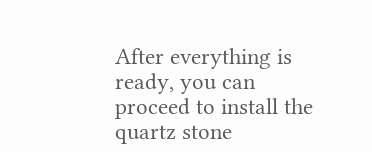After everything is ready, you can proceed to install the quartz stone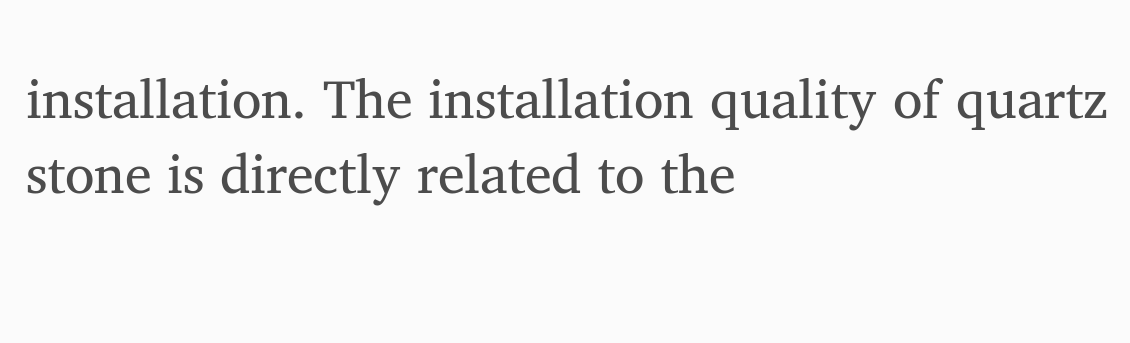installation. The installation quality of quartz stone is directly related to the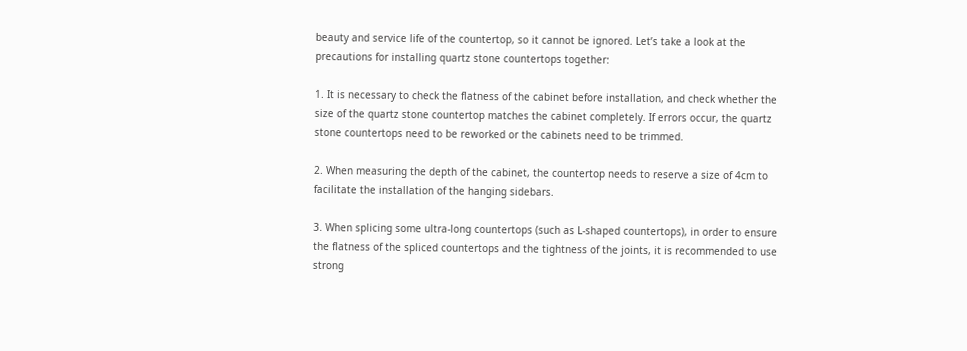beauty and service life of the countertop, so it cannot be ignored. Let’s take a look at the precautions for installing quartz stone countertops together:

1. It is necessary to check the flatness of the cabinet before installation, and check whether the size of the quartz stone countertop matches the cabinet completely. If errors occur, the quartz stone countertops need to be reworked or the cabinets need to be trimmed.

2. When measuring the depth of the cabinet, the countertop needs to reserve a size of 4cm to facilitate the installation of the hanging sidebars.

3. When splicing some ultra-long countertops (such as L-shaped countertops), in order to ensure the flatness of the spliced countertops and the tightness of the joints, it is recommended to use strong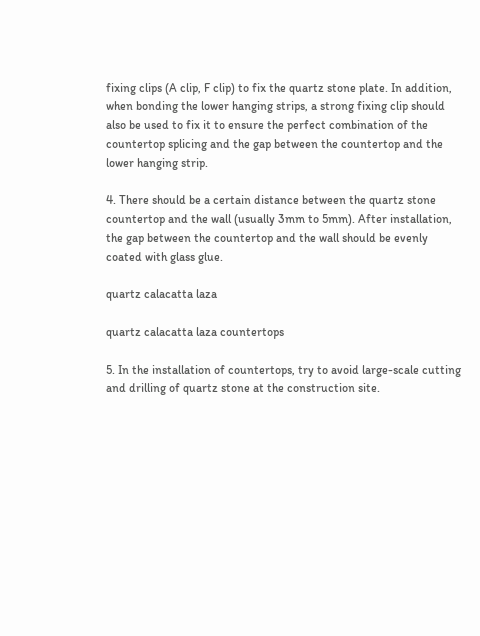fixing clips (A clip, F clip) to fix the quartz stone plate. In addition, when bonding the lower hanging strips, a strong fixing clip should also be used to fix it to ensure the perfect combination of the countertop splicing and the gap between the countertop and the lower hanging strip.

4. There should be a certain distance between the quartz stone countertop and the wall (usually 3mm to 5mm). After installation, the gap between the countertop and the wall should be evenly coated with glass glue.

quartz calacatta laza

quartz calacatta laza countertops

5. In the installation of countertops, try to avoid large-scale cutting and drilling of quartz stone at the construction site.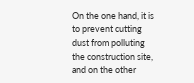On the one hand, it is to prevent cutting dust from polluting the construction site, and on the other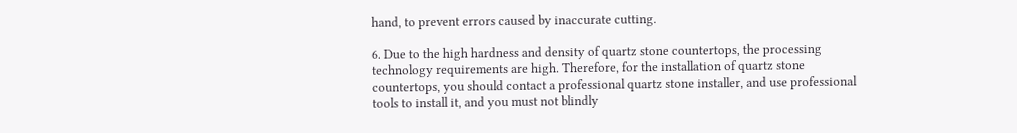hand, to prevent errors caused by inaccurate cutting.

6. Due to the high hardness and density of quartz stone countertops, the processing technology requirements are high. Therefore, for the installation of quartz stone countertops, you should contact a professional quartz stone installer, and use professional tools to install it, and you must not blindly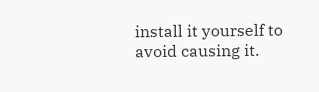install it yourself to avoid causing it.